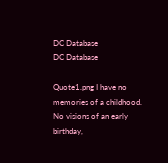DC Database
DC Database

Quote1.png I have no memories of a childhood. No visions of an early birthday,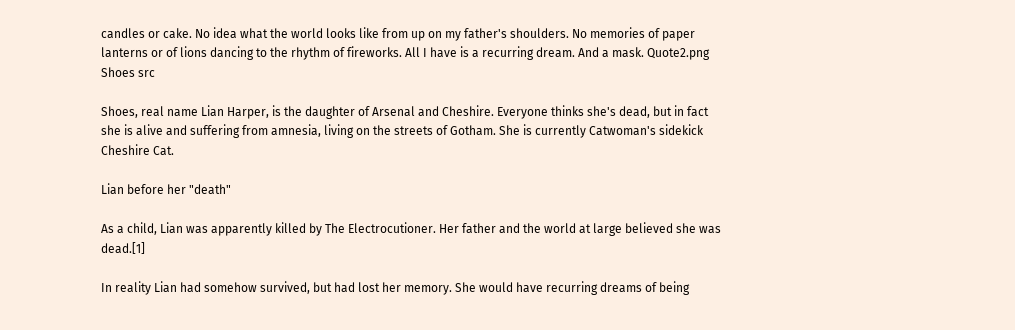candles or cake. No idea what the world looks like from up on my father's shoulders. No memories of paper lanterns or of lions dancing to the rhythm of fireworks. All I have is a recurring dream. And a mask. Quote2.png
Shoes src

Shoes, real name Lian Harper, is the daughter of Arsenal and Cheshire. Everyone thinks she's dead, but in fact she is alive and suffering from amnesia, living on the streets of Gotham. She is currently Catwoman's sidekick Cheshire Cat.

Lian before her "death"

As a child, Lian was apparently killed by The Electrocutioner. Her father and the world at large believed she was dead.[1]

In reality Lian had somehow survived, but had lost her memory. She would have recurring dreams of being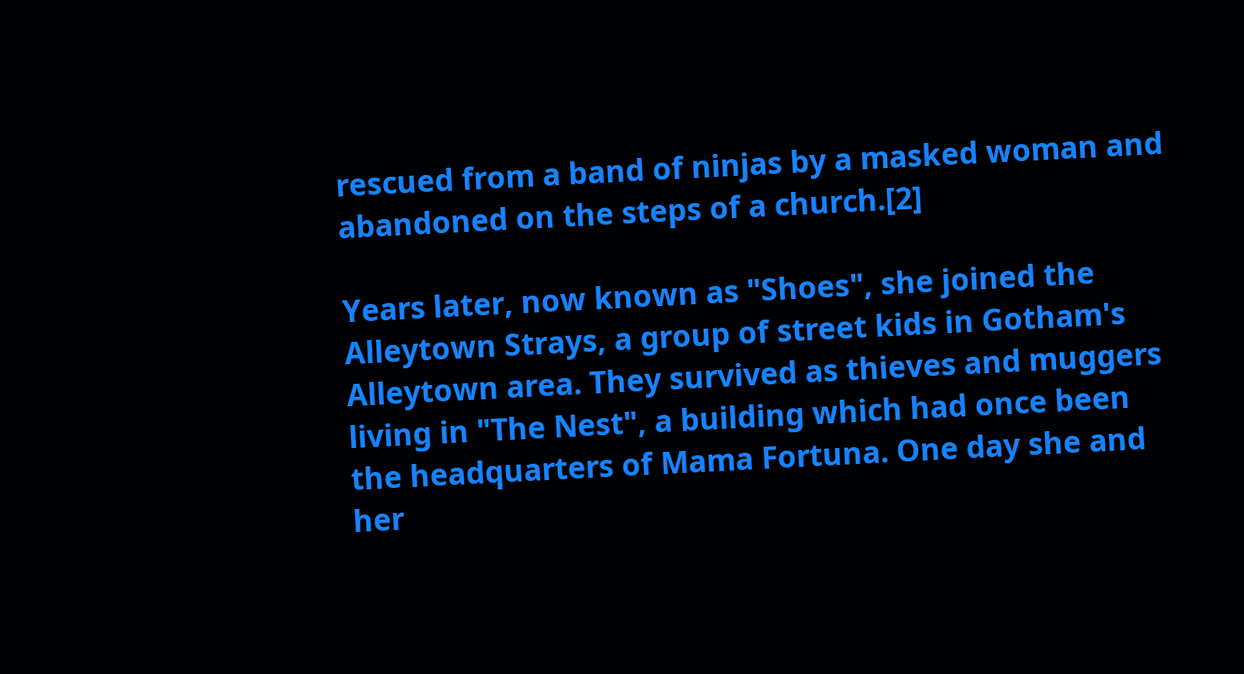rescued from a band of ninjas by a masked woman and abandoned on the steps of a church.[2]

Years later, now known as "Shoes", she joined the Alleytown Strays, a group of street kids in Gotham's Alleytown area. They survived as thieves and muggers living in "The Nest", a building which had once been the headquarters of Mama Fortuna. One day she and her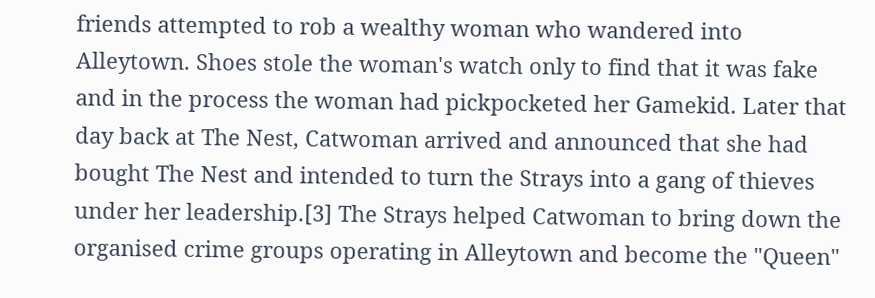friends attempted to rob a wealthy woman who wandered into Alleytown. Shoes stole the woman's watch only to find that it was fake and in the process the woman had pickpocketed her Gamekid. Later that day back at The Nest, Catwoman arrived and announced that she had bought The Nest and intended to turn the Strays into a gang of thieves under her leadership.[3] The Strays helped Catwoman to bring down the organised crime groups operating in Alleytown and become the "Queen"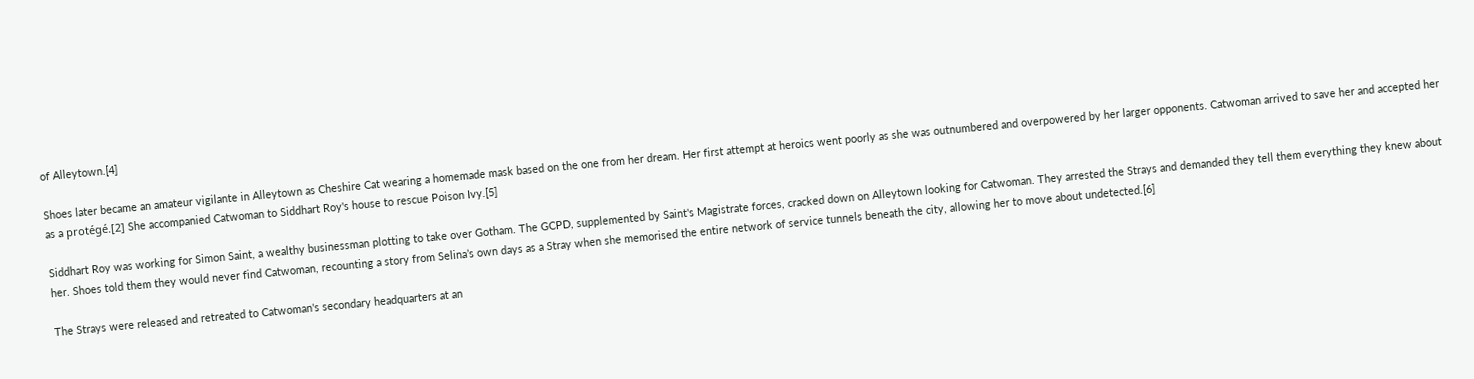of Alleytown.[4]

Shoes later became an amateur vigilante in Alleytown as Cheshire Cat wearing a homemade mask based on the one from her dream. Her first attempt at heroics went poorly as she was outnumbered and overpowered by her larger opponents. Catwoman arrived to save her and accepted her as a protégé.[2] She accompanied Catwoman to Siddhart Roy's house to rescue Poison Ivy.[5]

Siddhart Roy was working for Simon Saint, a wealthy businessman plotting to take over Gotham. The GCPD, supplemented by Saint's Magistrate forces, cracked down on Alleytown looking for Catwoman. They arrested the Strays and demanded they tell them everything they knew about her. Shoes told them they would never find Catwoman, recounting a story from Selina’s own days as a Stray when she memorised the entire network of service tunnels beneath the city, allowing her to move about undetected.[6]

The Strays were released and retreated to Catwoman's secondary headquarters at an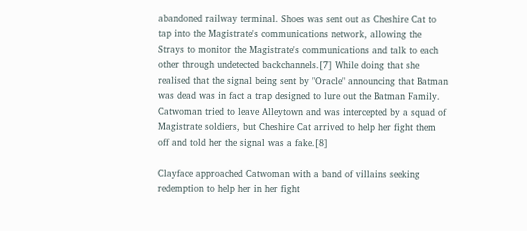abandoned railway terminal. Shoes was sent out as Cheshire Cat to tap into the Magistrate's communications network, allowing the Strays to monitor the Magistrate's communications and talk to each other through undetected backchannels.[7] While doing that she realised that the signal being sent by "Oracle" announcing that Batman was dead was in fact a trap designed to lure out the Batman Family. Catwoman tried to leave Alleytown and was intercepted by a squad of Magistrate soldiers, but Cheshire Cat arrived to help her fight them off and told her the signal was a fake.[8]

Clayface approached Catwoman with a band of villains seeking redemption to help her in her fight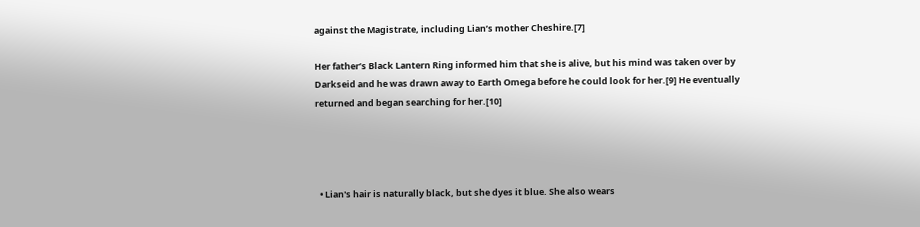against the Magistrate, including Lian’s mother Cheshire.[7]

Her father’s Black Lantern Ring informed him that she is alive, but his mind was taken over by Darkseid and he was drawn away to Earth Omega before he could look for her.[9] He eventually returned and began searching for her.[10]




  • Lian's hair is naturally black, but she dyes it blue. She also wears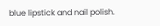blue lipstick and nail polish.